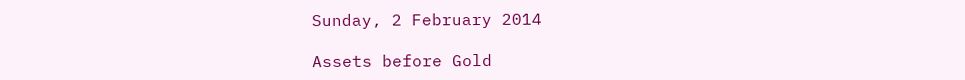Sunday, 2 February 2014

Assets before Gold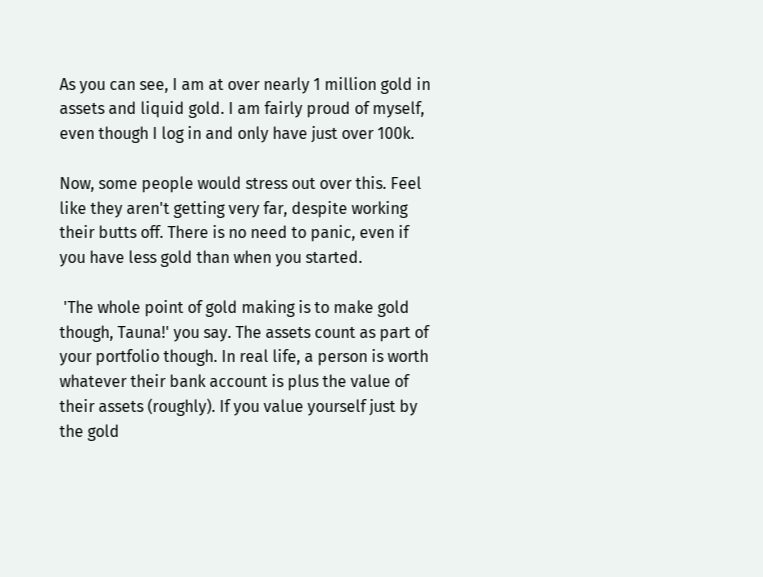As you can see, I am at over nearly 1 million gold in assets and liquid gold. I am fairly proud of myself, even though I log in and only have just over 100k.

Now, some people would stress out over this. Feel like they aren't getting very far, despite working their butts off. There is no need to panic, even if you have less gold than when you started.

 'The whole point of gold making is to make gold though, Tauna!' you say. The assets count as part of your portfolio though. In real life, a person is worth whatever their bank account is plus the value of their assets (roughly). If you value yourself just by the gold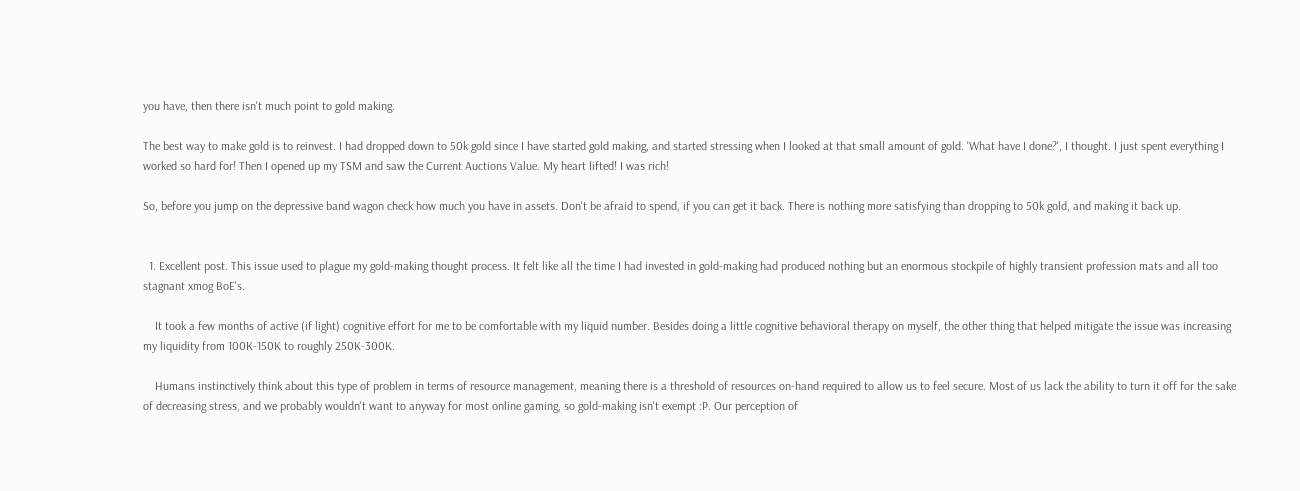you have, then there isn't much point to gold making.

The best way to make gold is to reinvest. I had dropped down to 50k gold since I have started gold making, and started stressing when I looked at that small amount of gold. 'What have I done?', I thought. I just spent everything I worked so hard for! Then I opened up my TSM and saw the Current Auctions Value. My heart lifted! I was rich!

So, before you jump on the depressive band wagon check how much you have in assets. Don't be afraid to spend, if you can get it back. There is nothing more satisfying than dropping to 50k gold, and making it back up.


  1. Excellent post. This issue used to plague my gold-making thought process. It felt like all the time I had invested in gold-making had produced nothing but an enormous stockpile of highly transient profession mats and all too stagnant xmog BoE's.

    It took a few months of active (if light) cognitive effort for me to be comfortable with my liquid number. Besides doing a little cognitive behavioral therapy on myself, the other thing that helped mitigate the issue was increasing my liquidity from 100K-150K to roughly 250K-300K.

    Humans instinctively think about this type of problem in terms of resource management, meaning there is a threshold of resources on-hand required to allow us to feel secure. Most of us lack the ability to turn it off for the sake of decreasing stress, and we probably wouldn't want to anyway for most online gaming, so gold-making isn't exempt :P. Our perception of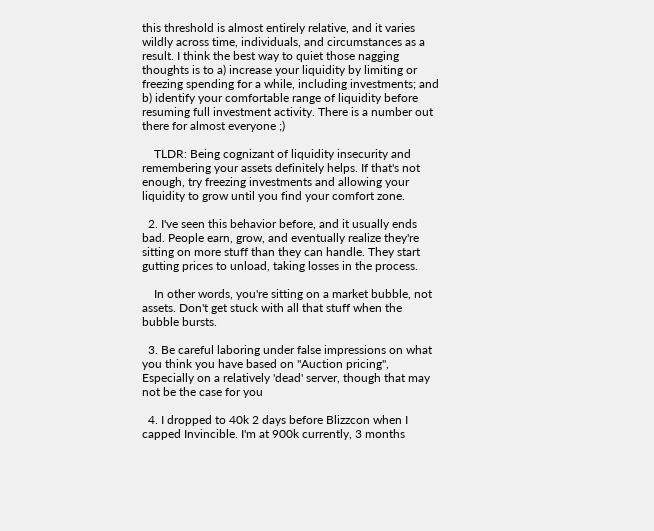this threshold is almost entirely relative, and it varies wildly across time, individuals, and circumstances as a result. I think the best way to quiet those nagging thoughts is to a) increase your liquidity by limiting or freezing spending for a while, including investments; and b) identify your comfortable range of liquidity before resuming full investment activity. There is a number out there for almost everyone ;)

    TLDR: Being cognizant of liquidity insecurity and remembering your assets definitely helps. If that's not enough, try freezing investments and allowing your liquidity to grow until you find your comfort zone.

  2. I've seen this behavior before, and it usually ends bad. People earn, grow, and eventually realize they're sitting on more stuff than they can handle. They start gutting prices to unload, taking losses in the process.

    In other words, you're sitting on a market bubble, not assets. Don't get stuck with all that stuff when the bubble bursts.

  3. Be careful laboring under false impressions on what you think you have based on "Auction pricing", Especially on a relatively 'dead' server, though that may not be the case for you

  4. I dropped to 40k 2 days before Blizzcon when I capped Invincible. I'm at 900k currently, 3 months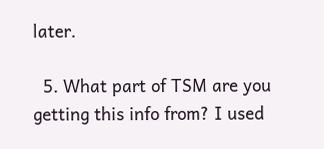later.

  5. What part of TSM are you getting this info from? I used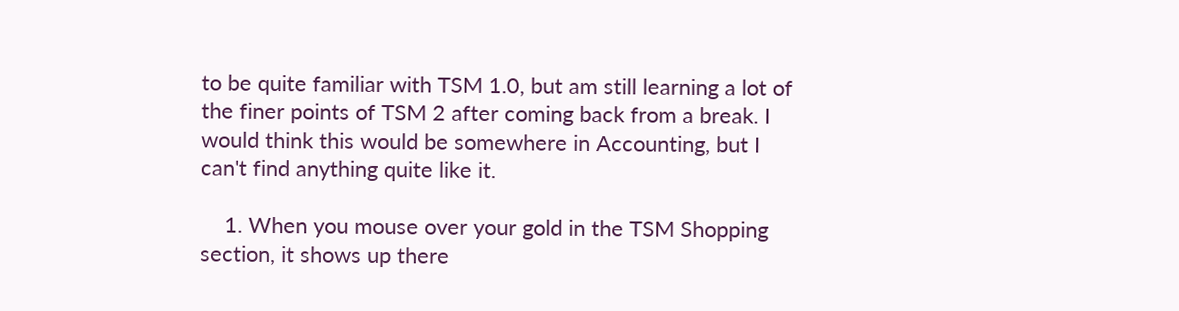to be quite familiar with TSM 1.0, but am still learning a lot of the finer points of TSM 2 after coming back from a break. I would think this would be somewhere in Accounting, but I can't find anything quite like it.

    1. When you mouse over your gold in the TSM Shopping section, it shows up there